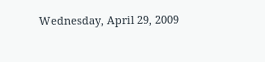Wednesday, April 29, 2009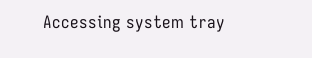Accessing system tray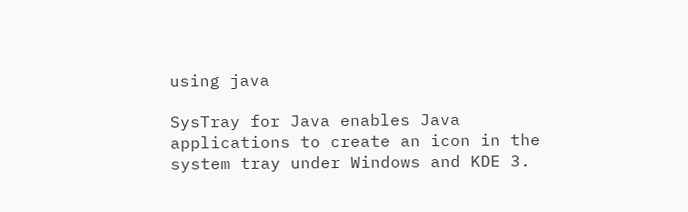using java

SysTray for Java enables Java applications to create an icon in the system tray under Windows and KDE 3.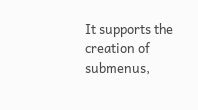It supports the creation of submenus,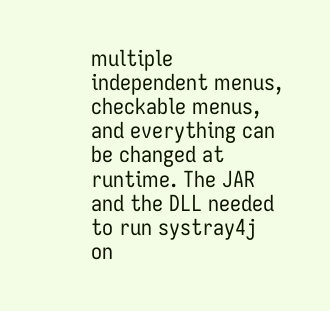multiple independent menus, checkable menus, and everything can be changed at runtime. The JAR and the DLL needed to run systray4j on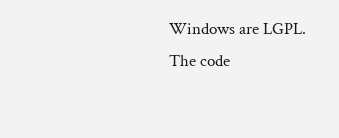Windows are LGPL. The code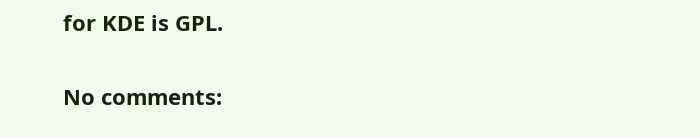for KDE is GPL.

No comments: